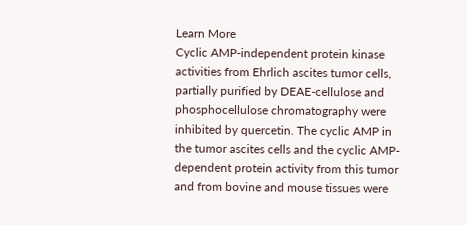Learn More
Cyclic AMP-independent protein kinase activities from Ehrlich ascites tumor cells, partially purified by DEAE-cellulose and phosphocellulose chromatography were inhibited by quercetin. The cyclic AMP in the tumor ascites cells and the cyclic AMP-dependent protein activity from this tumor and from bovine and mouse tissues were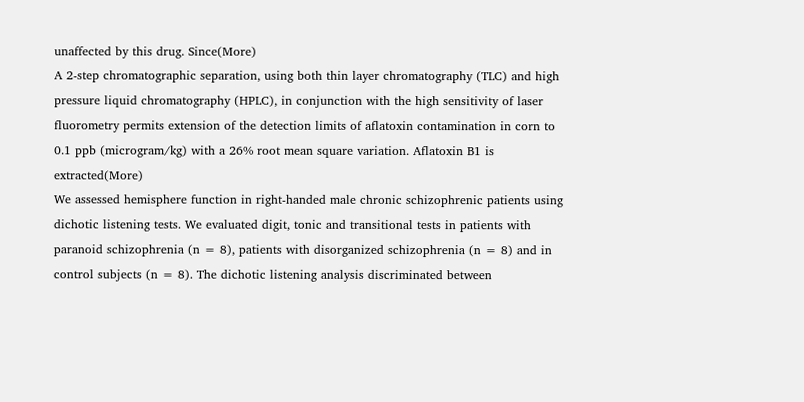unaffected by this drug. Since(More)
A 2-step chromatographic separation, using both thin layer chromatography (TLC) and high pressure liquid chromatography (HPLC), in conjunction with the high sensitivity of laser fluorometry permits extension of the detection limits of aflatoxin contamination in corn to 0.1 ppb (microgram/kg) with a 26% root mean square variation. Aflatoxin B1 is extracted(More)
We assessed hemisphere function in right-handed male chronic schizophrenic patients using dichotic listening tests. We evaluated digit, tonic and transitional tests in patients with paranoid schizophrenia (n = 8), patients with disorganized schizophrenia (n = 8) and in control subjects (n = 8). The dichotic listening analysis discriminated between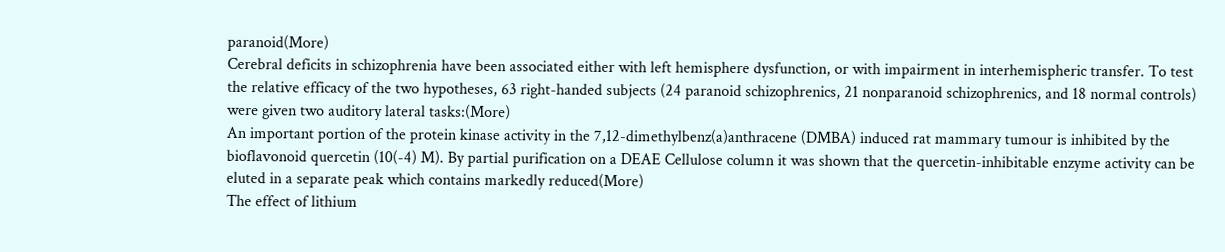paranoid(More)
Cerebral deficits in schizophrenia have been associated either with left hemisphere dysfunction, or with impairment in interhemispheric transfer. To test the relative efficacy of the two hypotheses, 63 right-handed subjects (24 paranoid schizophrenics, 21 nonparanoid schizophrenics, and 18 normal controls) were given two auditory lateral tasks:(More)
An important portion of the protein kinase activity in the 7,12-dimethylbenz(a)anthracene (DMBA) induced rat mammary tumour is inhibited by the bioflavonoid quercetin (10(-4) M). By partial purification on a DEAE Cellulose column it was shown that the quercetin-inhibitable enzyme activity can be eluted in a separate peak which contains markedly reduced(More)
The effect of lithium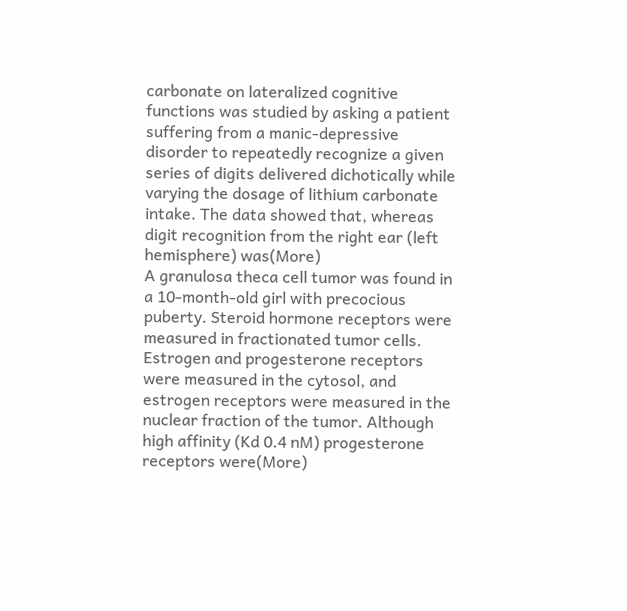carbonate on lateralized cognitive functions was studied by asking a patient suffering from a manic-depressive disorder to repeatedly recognize a given series of digits delivered dichotically while varying the dosage of lithium carbonate intake. The data showed that, whereas digit recognition from the right ear (left hemisphere) was(More)
A granulosa theca cell tumor was found in a 10-month-old girl with precocious puberty. Steroid hormone receptors were measured in fractionated tumor cells. Estrogen and progesterone receptors were measured in the cytosol, and estrogen receptors were measured in the nuclear fraction of the tumor. Although high affinity (Kd 0.4 nM) progesterone receptors were(More)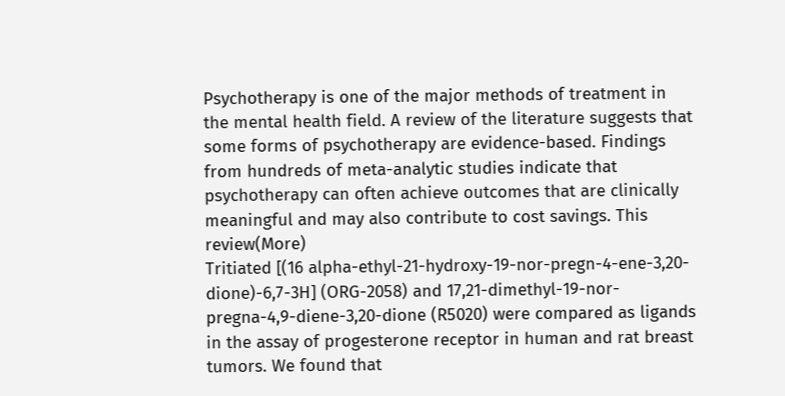Psychotherapy is one of the major methods of treatment in the mental health field. A review of the literature suggests that some forms of psychotherapy are evidence-based. Findings from hundreds of meta-analytic studies indicate that psychotherapy can often achieve outcomes that are clinically meaningful and may also contribute to cost savings. This review(More)
Tritiated [(16 alpha-ethyl-21-hydroxy-19-nor-pregn-4-ene-3,20-dione)-6,7-3H] (ORG-2058) and 17,21-dimethyl-19-nor-pregna-4,9-diene-3,20-dione (R5020) were compared as ligands in the assay of progesterone receptor in human and rat breast tumors. We found that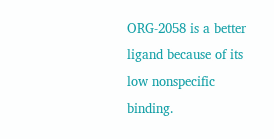ORG-2058 is a better ligand because of its low nonspecific binding.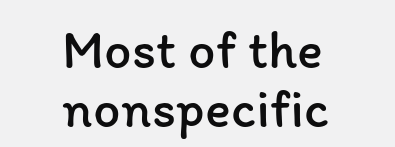Most of the nonspecific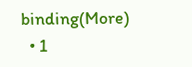binding(More)
  • 1